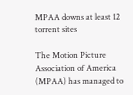MPAA downs at least 12 torrent sites

The Motion Picture Association of America (MPAA) has managed to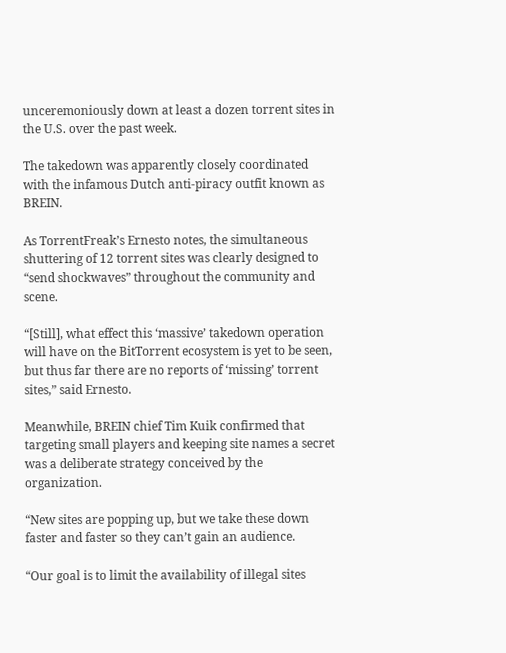unceremoniously down at least a dozen torrent sites in the U.S. over the past week.

The takedown was apparently closely coordinated with the infamous Dutch anti-piracy outfit known as BREIN.

As TorrentFreak’s Ernesto notes, the simultaneous shuttering of 12 torrent sites was clearly designed to “send shockwaves” throughout the community and scene.

“[Still], what effect this ‘massive’ takedown operation will have on the BitTorrent ecosystem is yet to be seen, but thus far there are no reports of ‘missing’ torrent sites,” said Ernesto.

Meanwhile, BREIN chief Tim Kuik confirmed that targeting small players and keeping site names a secret was a deliberate strategy conceived by the organization.

“New sites are popping up, but we take these down faster and faster so they can’t gain an audience.

“Our goal is to limit the availability of illegal sites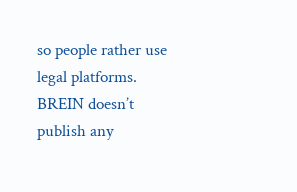so people rather use legal platforms. BREIN doesn’t publish any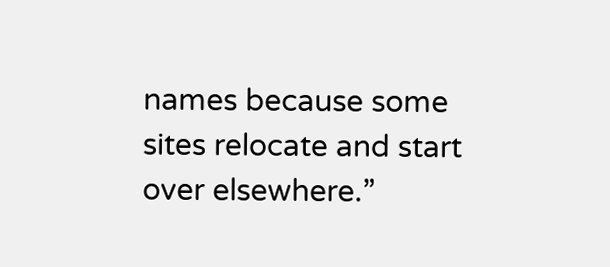names because some sites relocate and start over elsewhere.”